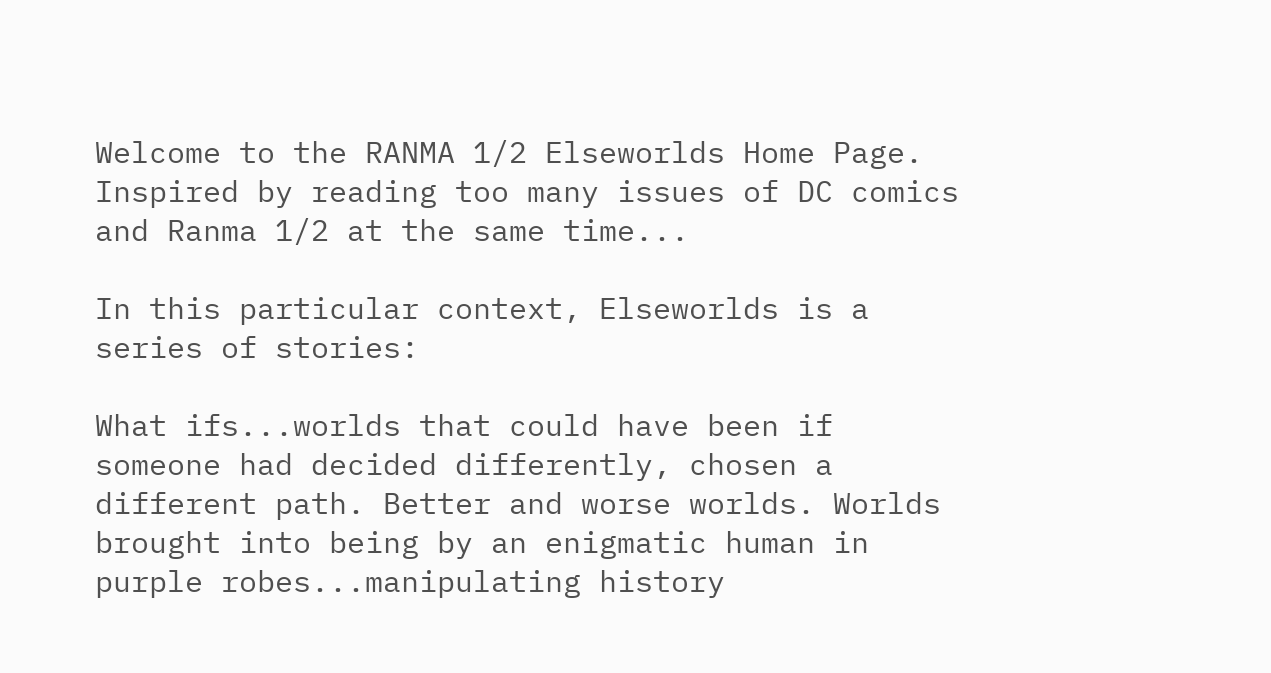Welcome to the RANMA 1/2 Elseworlds Home Page. Inspired by reading too many issues of DC comics and Ranma 1/2 at the same time...

In this particular context, Elseworlds is a series of stories:

What ifs...worlds that could have been if someone had decided differently, chosen a different path. Better and worse worlds. Worlds brought into being by an enigmatic human in purple robes...manipulating history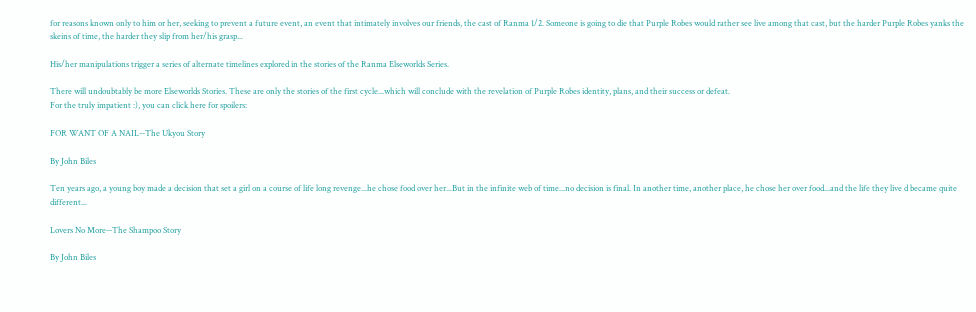for reasons known only to him or her, seeking to prevent a future event, an event that intimately involves our friends, the cast of Ranma 1/2. Someone is going to die that Purple Robes would rather see live among that cast, but the harder Purple Robes yanks the skeins of time, the harder they slip from her/his grasp...

His/her manipulations trigger a series of alternate timelines explored in the stories of the Ranma Elseworlds Series.

There will undoubtably be more Elseworlds Stories. These are only the stories of the first cycle...which will conclude with the revelation of Purple Robes identity, plans, and their success or defeat.
For the truly impatient :), you can click here for spoilers:

FOR WANT OF A NAIL--The Ukyou Story

By John Biles

Ten years ago, a young boy made a decision that set a girl on a course of life long revenge...he chose food over her...But in the infinite web of time...no decision is final. In another time, another place, he chose her over food...and the life they live d became quite different...

Lovers No More--The Shampoo Story

By John Biles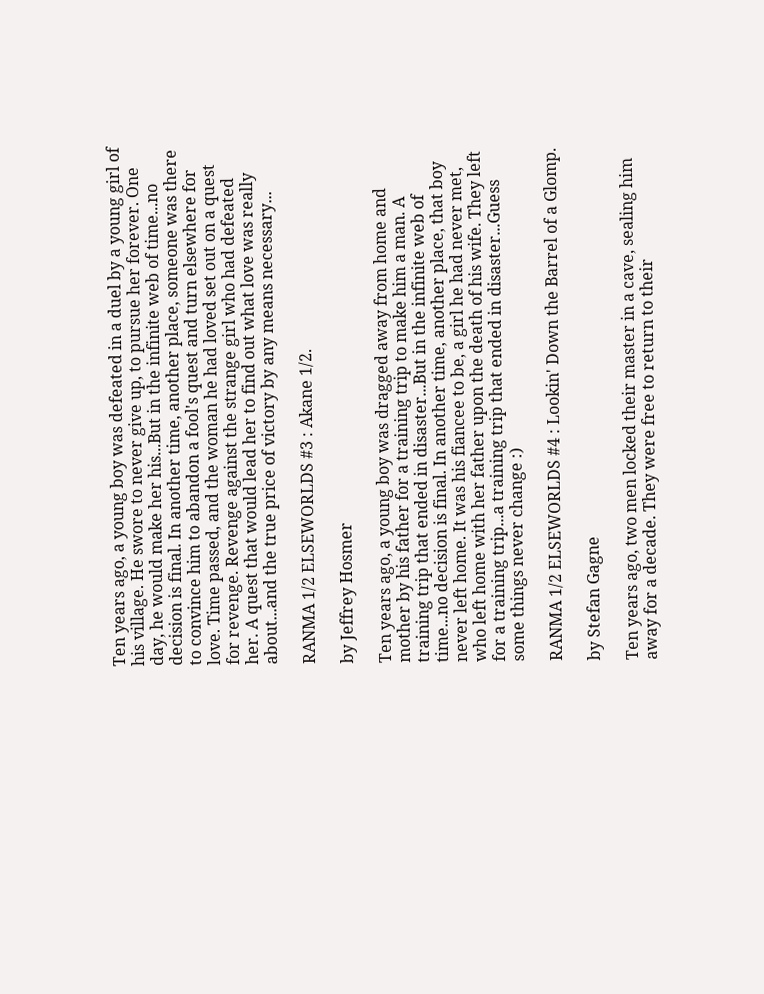Ten years ago, a young boy was defeated in a duel by a young girl of his village. He swore to never give up, to pursue her forever. One day, he would make her his...But in the infinite web of time...no decision is final. In another time, another place, someone was there to convince him to abandon a fool's quest and turn elsewhere for love. Time passed, and the woman he had loved set out on a quest for revenge. Revenge against the strange girl who had defeated her. A quest that would lead her to find out what love was really about...and the true price of victory by any means necessary...

RANMA 1/2 ELSEWORLDS #3 : Akane 1/2.

by Jeffrey Hosmer

Ten years ago, a young boy was dragged away from home and mother by his father for a training trip to make him a man. A training trip that ended in disaster...But in the infinite web of time...no decision is final. In another time, another place, that boy never left home. It was his fiancee to be, a girl he had never met, who left home with her father upon the death of his wife. They left for a training trip...a training trip that ended in disaster...Guess some things never change :)

RANMA 1/2 ELSEWORLDS #4 : Lookin' Down the Barrel of a Glomp.

by Stefan Gagne

Ten years ago, two men locked their master in a cave, sealing him away for a decade. They were free to return to their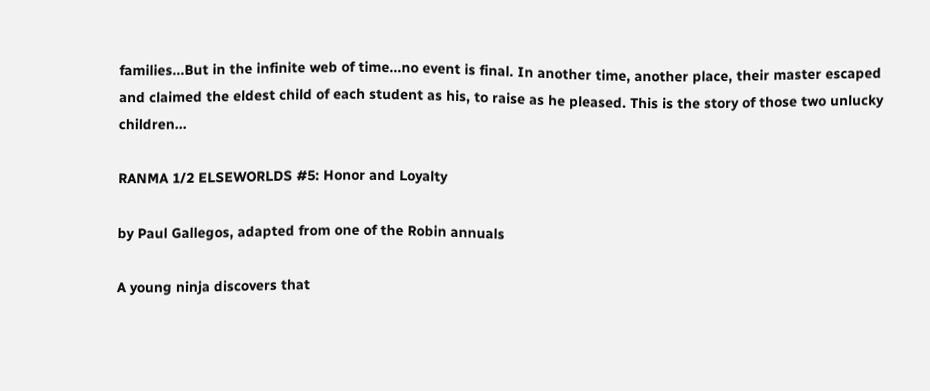families...But in the infinite web of time...no event is final. In another time, another place, their master escaped and claimed the eldest child of each student as his, to raise as he pleased. This is the story of those two unlucky children...

RANMA 1/2 ELSEWORLDS #5: Honor and Loyalty

by Paul Gallegos, adapted from one of the Robin annuals

A young ninja discovers that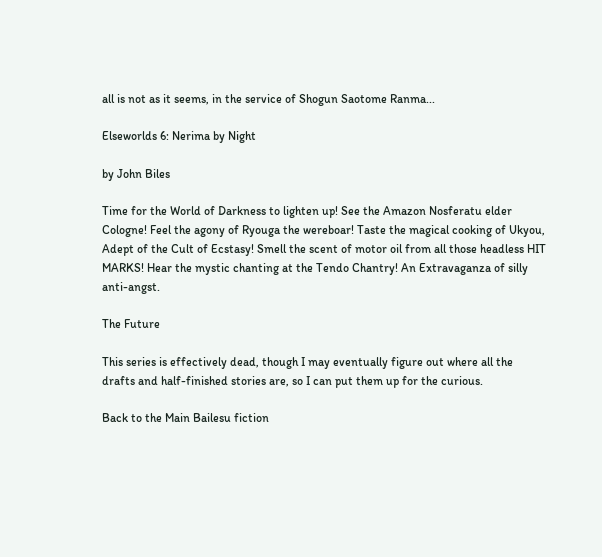all is not as it seems, in the service of Shogun Saotome Ranma...

Elseworlds 6: Nerima by Night

by John Biles

Time for the World of Darkness to lighten up! See the Amazon Nosferatu elder Cologne! Feel the agony of Ryouga the wereboar! Taste the magical cooking of Ukyou, Adept of the Cult of Ecstasy! Smell the scent of motor oil from all those headless HIT MARKS! Hear the mystic chanting at the Tendo Chantry! An Extravaganza of silly anti-angst.

The Future

This series is effectively dead, though I may eventually figure out where all the drafts and half-finished stories are, so I can put them up for the curious.

Back to the Main Bailesu fiction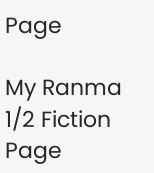Page

My Ranma 1/2 Fiction Page